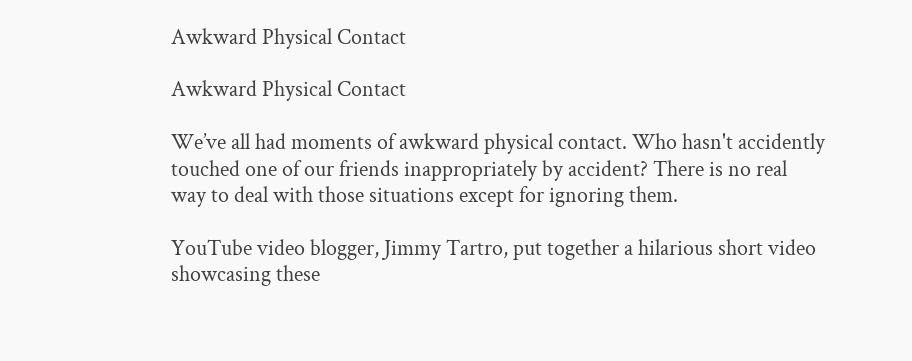Awkward Physical Contact

Awkward Physical Contact

We’ve all had moments of awkward physical contact. Who hasn't accidently touched one of our friends inappropriately by accident? There is no real way to deal with those situations except for ignoring them.

YouTube video blogger, Jimmy Tartro, put together a hilarious short video showcasing these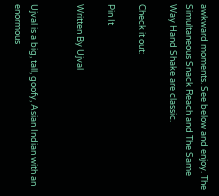awkward moments. See below and enjoy. The Simultaneous Snack Reach and The Same Way Hand Shake are classic.

Check it out:

Pin It

Written By Ujval


Ujval is a big, tall, goofy, Asian Indian with an enormous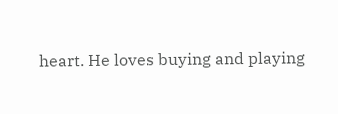heart. He loves buying and playing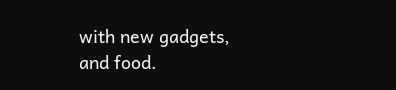with new gadgets, and food.